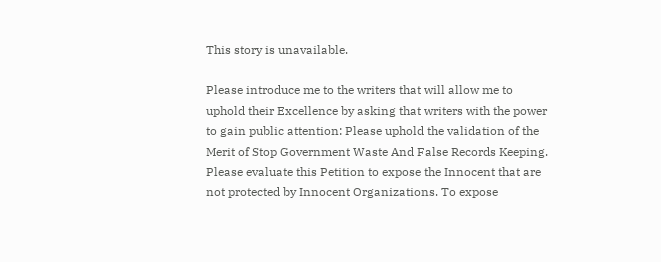This story is unavailable.

Please introduce me to the writers that will allow me to uphold their Excellence by asking that writers with the power to gain public attention: Please uphold the validation of the Merit of Stop Government Waste And False Records Keeping. Please evaluate this Petition to expose the Innocent that are not protected by Innocent Organizations. To expose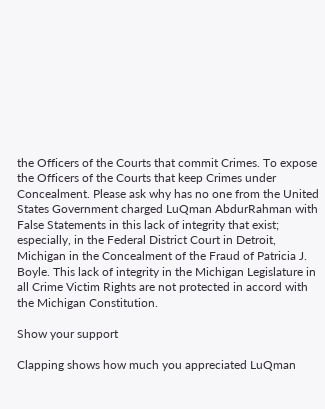the Officers of the Courts that commit Crimes. To expose the Officers of the Courts that keep Crimes under Concealment. Please ask why has no one from the United States Government charged LuQman AbdurRahman with False Statements in this lack of integrity that exist; especially, in the Federal District Court in Detroit, Michigan in the Concealment of the Fraud of Patricia J. Boyle. This lack of integrity in the Michigan Legislature in all Crime Victim Rights are not protected in accord with the Michigan Constitution.

Show your support

Clapping shows how much you appreciated LuQman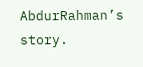AbdurRahman’s story.